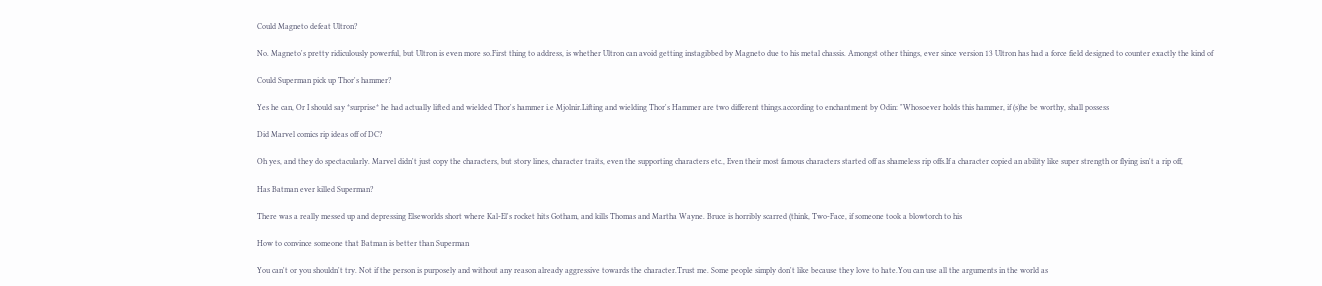Could Magneto defeat Ultron?

No. Magneto's pretty ridiculously powerful, but Ultron is even more so.First thing to address, is whether Ultron can avoid getting instagibbed by Magneto due to his metal chassis. Amongst other things, ever since version 13 Ultron has had a force field designed to counter exactly the kind of

Could Superman pick up Thor's hammer?

Yes he can, Or I should say *surprise* he had actually lifted and wielded Thor's hammer i.e Mjolnir.Lifting and wielding Thor's Hammer are two different things.according to enchantment by Odin: "Whosoever holds this hammer, if (s)he be worthy, shall possess

Did Marvel comics rip ideas off of DC?

Oh yes, and they do spectacularly. Marvel didn't just copy the characters, but story lines, character traits, even the supporting characters etc., Even their most famous characters started off as shameless rip offs.If a character copied an ability like super strength or flying isn't a rip off,

Has Batman ever killed Superman?

There was a really messed up and depressing Elseworlds short where Kal-El's rocket hits Gotham, and kills Thomas and Martha Wayne. Bruce is horribly scarred (think, Two-Face, if someone took a blowtorch to his

How to convince someone that Batman is better than Superman

You can't or you shouldn't try. Not if the person is purposely and without any reason already aggressive towards the character.Trust me. Some people simply don't like because they love to hate.You can use all the arguments in the world as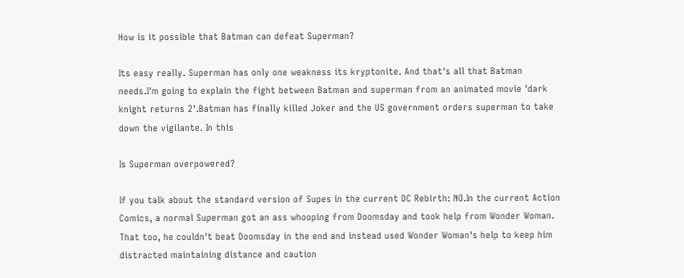How is it possible that Batman can defeat Superman?

Its easy really. Superman has only one weakness its kryptonite. And that's all that Batman needs.I'm going to explain the fight between Batman and superman from an animated movie 'dark knight returns 2'.Batman has finally killed Joker and the US government orders superman to take down the vigilante. In this

Is Superman overpowered?

If you talk about the standard version of Supes in the current DC Rebirth: NO.In the current Action Comics, a normal Superman got an ass whooping from Doomsday and took help from Wonder Woman. That too, he couldn't beat Doomsday in the end and instead used Wonder Woman's help to keep him distracted maintaining distance and caution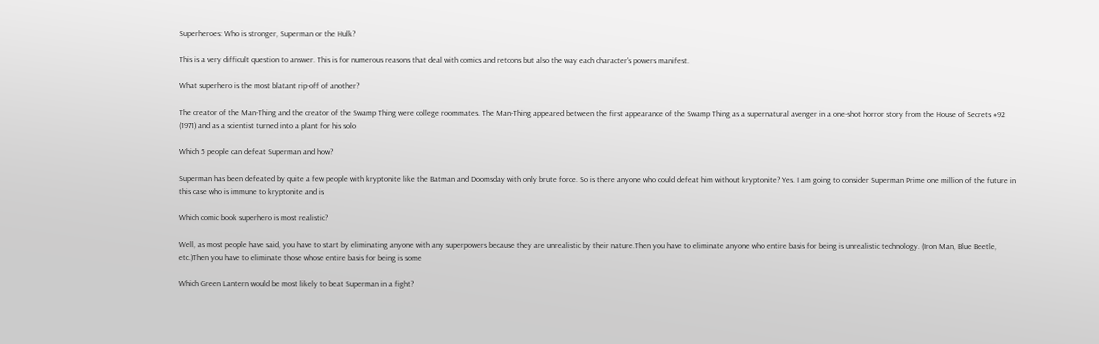Superheroes: Who is stronger, Superman or the Hulk?

This is a very difficult question to answer. This is for numerous reasons that deal with comics and retcons but also the way each character's powers manifest.

What superhero is the most blatant rip-off of another?

The creator of the Man-Thing and the creator of the Swamp Thing were college roommates. The Man-Thing appeared between the first appearance of the Swamp Thing as a supernatural avenger in a one-shot horror story from the House of Secrets #92 (1971) and as a scientist turned into a plant for his solo

Which 5 people can defeat Superman and how?

Superman has been defeated by quite a few people with kryptonite like the Batman and Doomsday with only brute force. So is there anyone who could defeat him without kryptonite? Yes. I am going to consider Superman Prime one million of the future in this case who is immune to kryptonite and is

Which comic book superhero is most realistic?

Well, as most people have said, you have to start by eliminating anyone with any superpowers because they are unrealistic by their nature.Then you have to eliminate anyone who entire basis for being is unrealistic technology. (Iron Man, Blue Beetle, etc.)Then you have to eliminate those whose entire basis for being is some

Which Green Lantern would be most likely to beat Superman in a fight?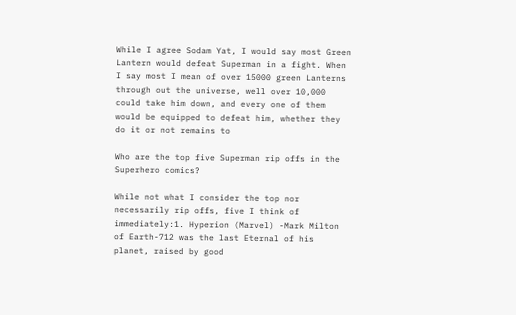While I agree Sodam Yat, I would say most Green Lantern would defeat Superman in a fight. When I say most I mean of over 15000 green Lanterns through out the universe, well over 10,000 could take him down, and every one of them would be equipped to defeat him, whether they do it or not remains to

Who are the top five Superman rip offs in the Superhero comics?

While not what I consider the top nor necessarily rip offs, five I think of immediately:1. Hyperion (Marvel) -Mark Milton of Earth-712 was the last Eternal of his planet, raised by good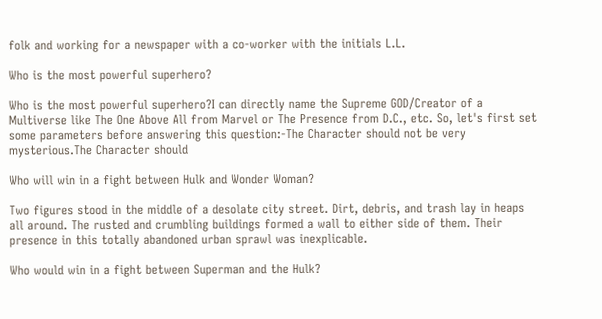folk and working for a newspaper with a co-worker with the initials L.L.

Who is the most powerful superhero?

Who is the most powerful superhero?I can directly name the Supreme GOD/Creator of a Multiverse like The One Above All from Marvel or The Presence from D.C., etc. So, let's first set some parameters before answering this question:-The Character should not be very mysterious.The Character should

Who will win in a fight between Hulk and Wonder Woman?

Two figures stood in the middle of a desolate city street. Dirt, debris, and trash lay in heaps all around. The rusted and crumbling buildings formed a wall to either side of them. Their presence in this totally abandoned urban sprawl was inexplicable.

Who would win in a fight between Superman and the Hulk?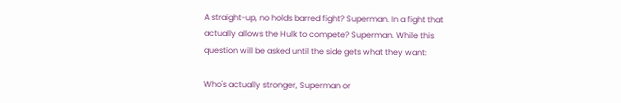A straight-up, no holds barred fight? Superman. In a fight that actually allows the Hulk to compete? Superman. While this question will be asked until the side gets what they want:

Who's actually stronger, Superman or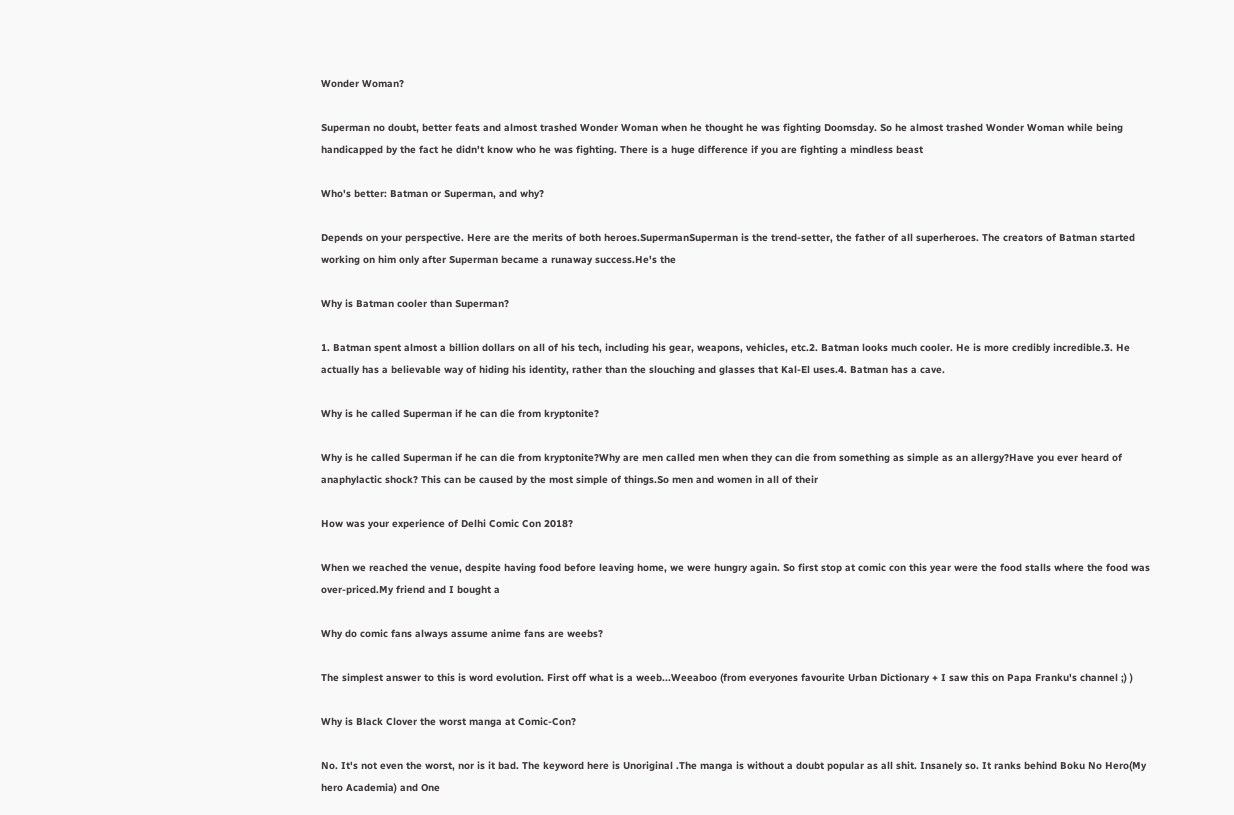Wonder Woman?

Superman no doubt, better feats and almost trashed Wonder Woman when he thought he was fighting Doomsday. So he almost trashed Wonder Woman while being handicapped by the fact he didn't know who he was fighting. There is a huge difference if you are fighting a mindless beast

Who's better: Batman or Superman, and why?

Depends on your perspective. Here are the merits of both heroes.SupermanSuperman is the trend-setter, the father of all superheroes. The creators of Batman started working on him only after Superman became a runaway success.He's the

Why is Batman cooler than Superman?

1. Batman spent almost a billion dollars on all of his tech, including his gear, weapons, vehicles, etc.2. Batman looks much cooler. He is more credibly incredible.3. He actually has a believable way of hiding his identity, rather than the slouching and glasses that Kal-El uses.4. Batman has a cave.

Why is he called Superman if he can die from kryptonite?

Why is he called Superman if he can die from kryptonite?Why are men called men when they can die from something as simple as an allergy?Have you ever heard of anaphylactic shock? This can be caused by the most simple of things.So men and women in all of their

How was your experience of Delhi Comic Con 2018?

When we reached the venue, despite having food before leaving home, we were hungry again. So first stop at comic con this year were the food stalls where the food was over-priced.My friend and I bought a

Why do comic fans always assume anime fans are weebs?

The simplest answer to this is word evolution. First off what is a weeb...Weeaboo (from everyones favourite Urban Dictionary + I saw this on Papa Franku's channel ;) )

Why is Black Clover the worst manga at Comic-Con?

No. It's not even the worst, nor is it bad. The keyword here is Unoriginal .The manga is without a doubt popular as all shit. Insanely so. It ranks behind Boku No Hero(My hero Academia) and One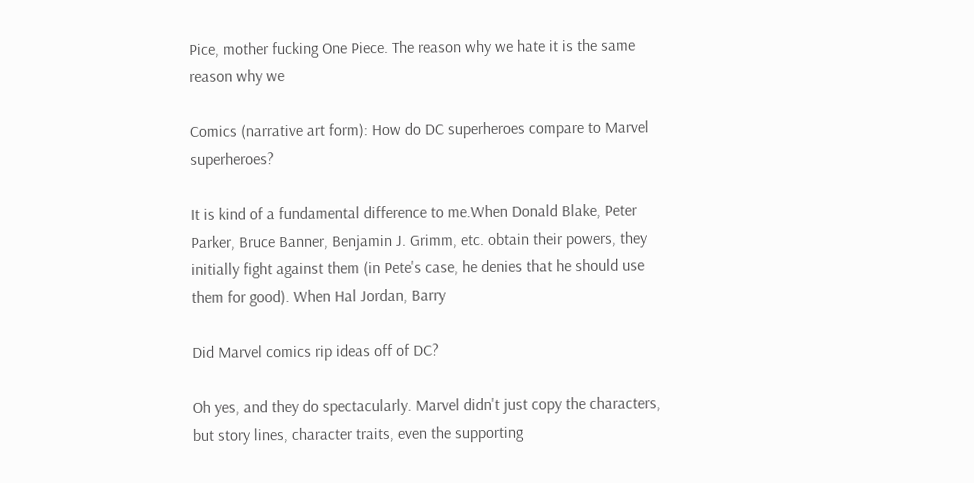Pice, mother fucking One Piece. The reason why we hate it is the same reason why we

Comics (narrative art form): How do DC superheroes compare to Marvel superheroes?

It is kind of a fundamental difference to me.When Donald Blake, Peter Parker, Bruce Banner, Benjamin J. Grimm, etc. obtain their powers, they initially fight against them (in Pete's case, he denies that he should use them for good). When Hal Jordan, Barry

Did Marvel comics rip ideas off of DC?

Oh yes, and they do spectacularly. Marvel didn't just copy the characters, but story lines, character traits, even the supporting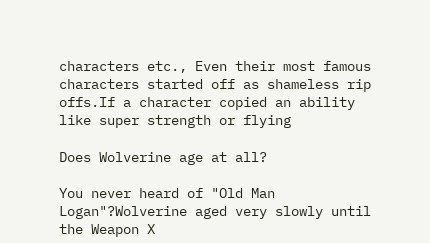characters etc., Even their most famous characters started off as shameless rip offs.If a character copied an ability like super strength or flying

Does Wolverine age at all?

You never heard of "Old Man Logan"?Wolverine aged very slowly until the Weapon X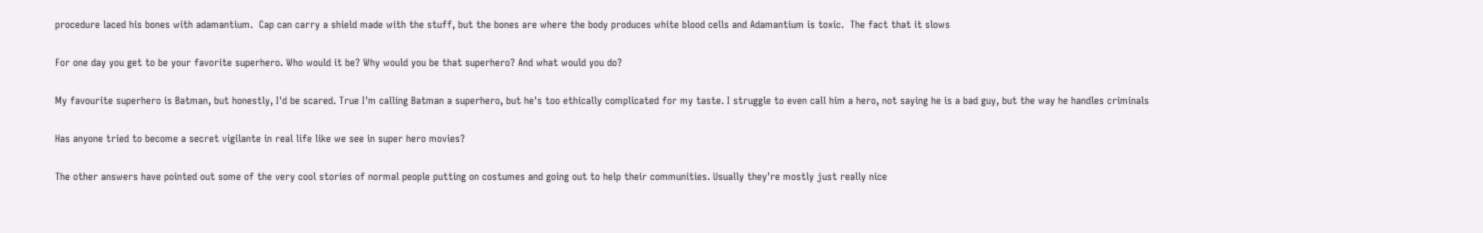procedure laced his bones with adamantium.  Cap can carry a shield made with the stuff, but the bones are where the body produces white blood cells and Adamantium is toxic.  The fact that it slows

For one day you get to be your favorite superhero. Who would it be? Why would you be that superhero? And what would you do?

My favourite superhero is Batman, but honestly, I'd be scared. True I'm calling Batman a superhero, but he's too ethically complicated for my taste. I struggle to even call him a hero, not saying he is a bad guy, but the way he handles criminals

Has anyone tried to become a secret vigilante in real life like we see in super hero movies?

The other answers have pointed out some of the very cool stories of normal people putting on costumes and going out to help their communities. Usually they're mostly just really nice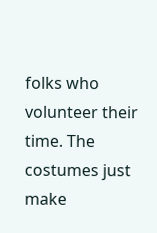folks who volunteer their time. The costumes just make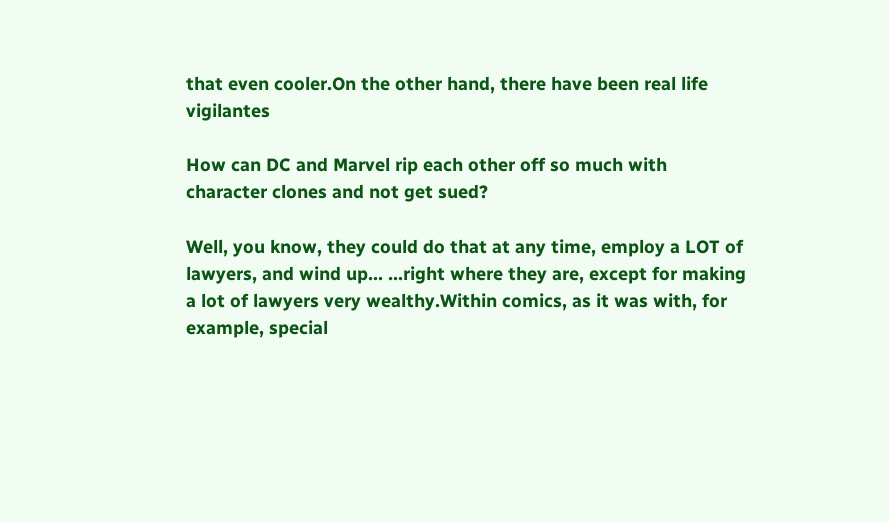that even cooler.On the other hand, there have been real life vigilantes

How can DC and Marvel rip each other off so much with character clones and not get sued?

Well, you know, they could do that at any time, employ a LOT of lawyers, and wind up... ...right where they are, except for making a lot of lawyers very wealthy.Within comics, as it was with, for example, special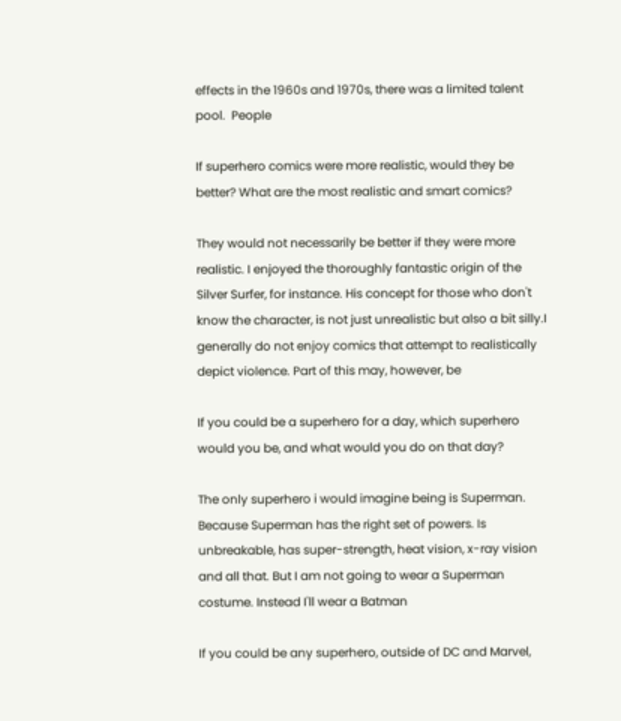effects in the 1960s and 1970s, there was a limited talent pool.  People

If superhero comics were more realistic, would they be better? What are the most realistic and smart comics?

They would not necessarily be better if they were more realistic. I enjoyed the thoroughly fantastic origin of the Silver Surfer, for instance. His concept for those who don't know the character, is not just unrealistic but also a bit silly.I generally do not enjoy comics that attempt to realistically depict violence. Part of this may, however, be

If you could be a superhero for a day, which superhero would you be, and what would you do on that day?

The only superhero i would imagine being is Superman. Because Superman has the right set of powers. Is unbreakable, has super-strength, heat vision, x-ray vision and all that. But I am not going to wear a Superman costume. Instead I'll wear a Batman

If you could be any superhero, outside of DC and Marvel,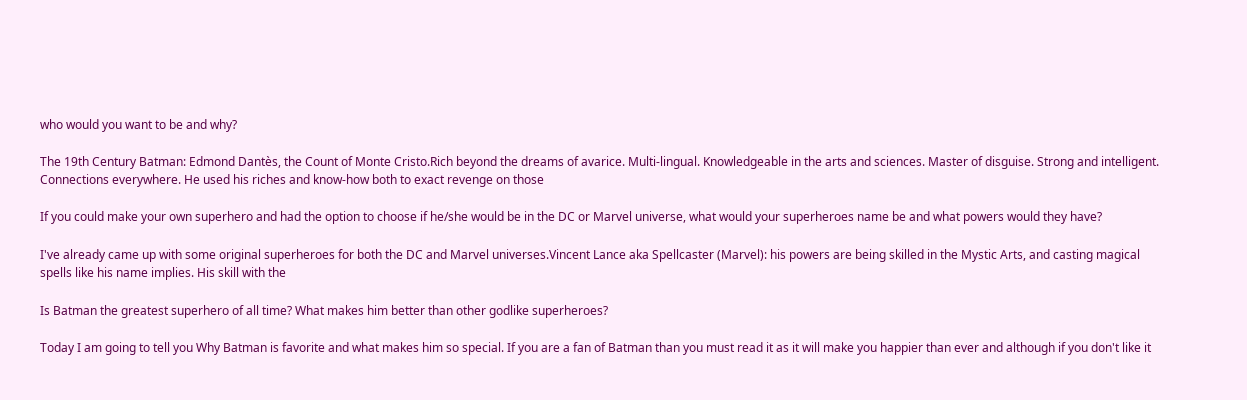who would you want to be and why?

The 19th Century Batman: Edmond Dantès, the Count of Monte Cristo.Rich beyond the dreams of avarice. Multi-lingual. Knowledgeable in the arts and sciences. Master of disguise. Strong and intelligent. Connections everywhere. He used his riches and know-how both to exact revenge on those

If you could make your own superhero and had the option to choose if he/she would be in the DC or Marvel universe, what would your superheroes name be and what powers would they have?

I've already came up with some original superheroes for both the DC and Marvel universes.Vincent Lance aka Spellcaster (Marvel): his powers are being skilled in the Mystic Arts, and casting magical spells like his name implies. His skill with the

Is Batman the greatest superhero of all time? What makes him better than other godlike superheroes?

Today I am going to tell you Why Batman is favorite and what makes him so special. If you are a fan of Batman than you must read it as it will make you happier than ever and although if you don't like it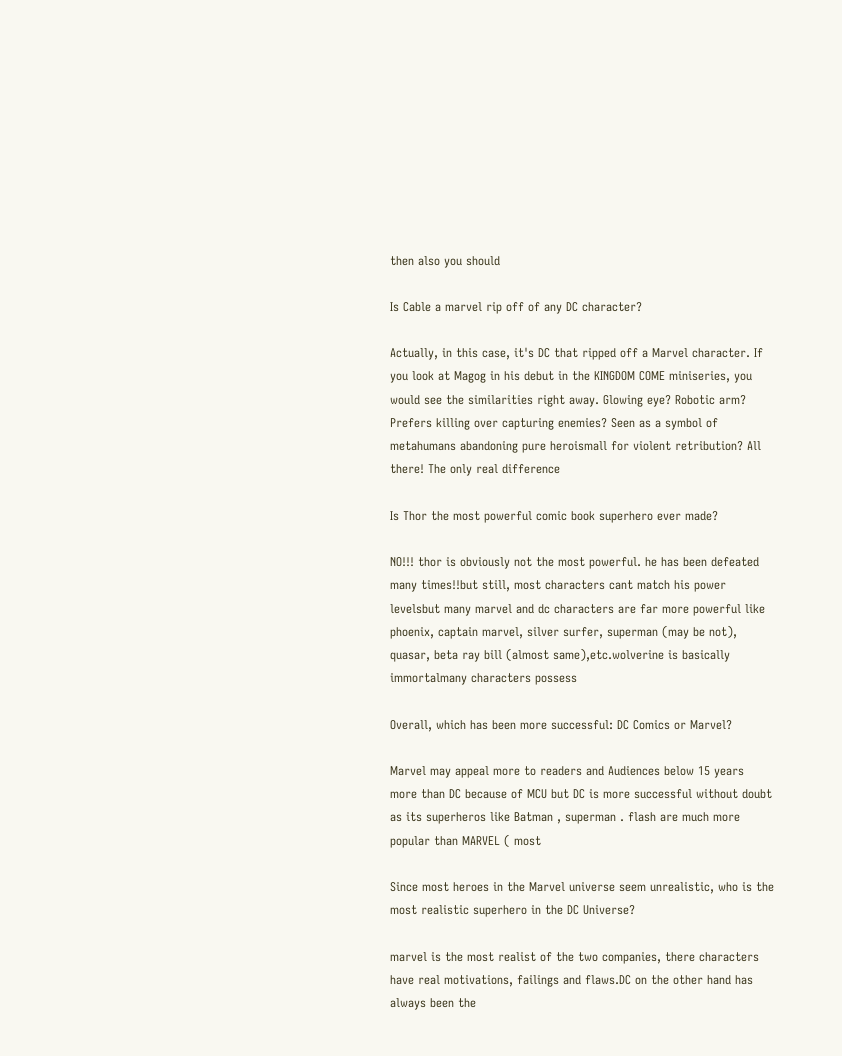then also you should

Is Cable a marvel rip off of any DC character?

Actually, in this case, it's DC that ripped off a Marvel character. If you look at Magog in his debut in the KINGDOM COME miniseries, you would see the similarities right away. Glowing eye? Robotic arm? Prefers killing over capturing enemies? Seen as a symbol of metahumans abandoning pure heroismall for violent retribution? All there! The only real difference

Is Thor the most powerful comic book superhero ever made?

NO!!! thor is obviously not the most powerful. he has been defeated many times!!but still, most characters cant match his power levelsbut many marvel and dc characters are far more powerful like phoenix, captain marvel, silver surfer, superman (may be not), quasar, beta ray bill (almost same),etc.wolverine is basically immortalmany characters possess

Overall, which has been more successful: DC Comics or Marvel?

Marvel may appeal more to readers and Audiences below 15 years more than DC because of MCU but DC is more successful without doubt as its superheros like Batman , superman . flash are much more popular than MARVEL ( most

Since most heroes in the Marvel universe seem unrealistic, who is the most realistic superhero in the DC Universe?

marvel is the most realist of the two companies, there characters have real motivations, failings and flaws.DC on the other hand has always been the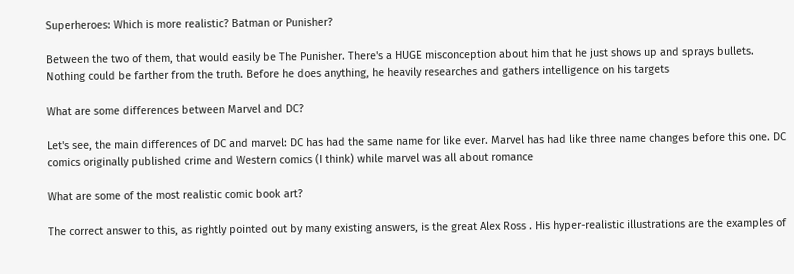Superheroes: Which is more realistic? Batman or Punisher?

Between the two of them, that would easily be The Punisher. There's a HUGE misconception about him that he just shows up and sprays bullets. Nothing could be farther from the truth. Before he does anything, he heavily researches and gathers intelligence on his targets

What are some differences between Marvel and DC?

Let's see, the main differences of DC and marvel: DC has had the same name for like ever. Marvel has had like three name changes before this one. DC comics originally published crime and Western comics (I think) while marvel was all about romance

What are some of the most realistic comic book art?

The correct answer to this, as rightly pointed out by many existing answers, is the great Alex Ross . His hyper-realistic illustrations are the examples of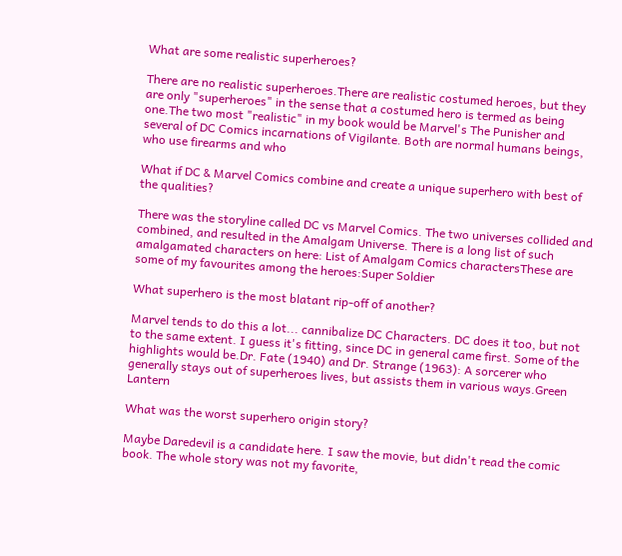What are some realistic superheroes?

There are no realistic superheroes.There are realistic costumed heroes, but they are only "superheroes" in the sense that a costumed hero is termed as being one.The two most "realistic" in my book would be Marvel's The Punisher and several of DC Comics incarnations of Vigilante. Both are normal humans beings, who use firearms and who

What if DC & Marvel Comics combine and create a unique superhero with best of the qualities?

There was the storyline called DC vs Marvel Comics. The two universes collided and combined, and resulted in the Amalgam Universe. There is a long list of such amalgamated characters on here: List of Amalgam Comics charactersThese are some of my favourites among the heroes:Super Soldier

What superhero is the most blatant rip-off of another?

Marvel tends to do this a lot... cannibalize DC Characters. DC does it too, but not to the same extent. I guess it's fitting, since DC in general came first. Some of the highlights would be.Dr. Fate (1940) and Dr. Strange (1963): A sorcerer who generally stays out of superheroes lives, but assists them in various ways.Green Lantern

What was the worst superhero origin story?

Maybe Daredevil is a candidate here. I saw the movie, but didn't read the comic book. The whole story was not my favorite,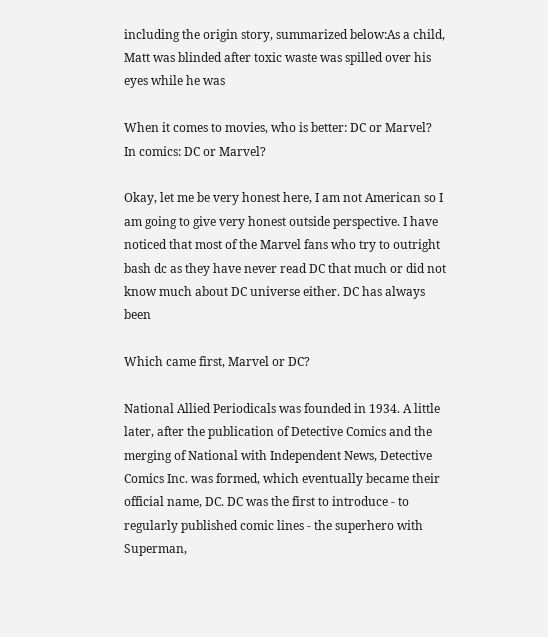including the origin story, summarized below:As a child, Matt was blinded after toxic waste was spilled over his eyes while he was

When it comes to movies, who is better: DC or Marvel? In comics: DC or Marvel?

Okay, let me be very honest here, I am not American so I am going to give very honest outside perspective. I have noticed that most of the Marvel fans who try to outright bash dc as they have never read DC that much or did not know much about DC universe either. DC has always been

Which came first, Marvel or DC?

National Allied Periodicals was founded in 1934. A little later, after the publication of Detective Comics and the merging of National with Independent News, Detective Comics Inc. was formed, which eventually became their official name, DC. DC was the first to introduce - to regularly published comic lines - the superhero with Superman,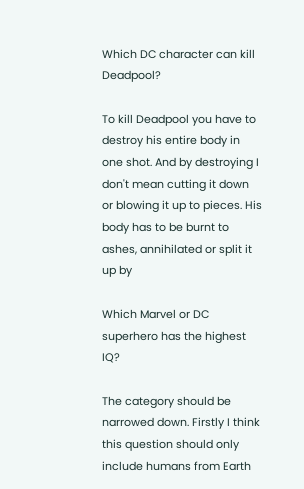Which DC character can kill Deadpool?

To kill Deadpool you have to destroy his entire body in one shot. And by destroying I don't mean cutting it down or blowing it up to pieces. His body has to be burnt to ashes, annihilated or split it up by

Which Marvel or DC superhero has the highest IQ?

The category should be narrowed down. Firstly I think this question should only include humans from Earth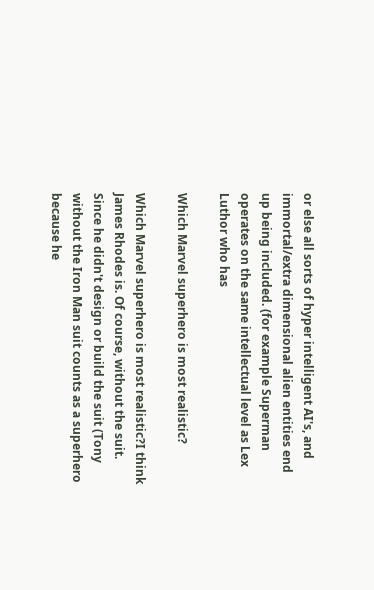or else all sorts of hyper intelligent AI's, and immortal/extra dimensional alien entities end up being included. (for example Superman operates on the same intellectual level as Lex Luthor who has

Which Marvel superhero is most realistic?

Which Marvel superhero is most realistic?I think James Rhodes is. Of course, without the suit. Since he didn't design or build the suit (Tony without the Iron Man suit counts as a superhero because he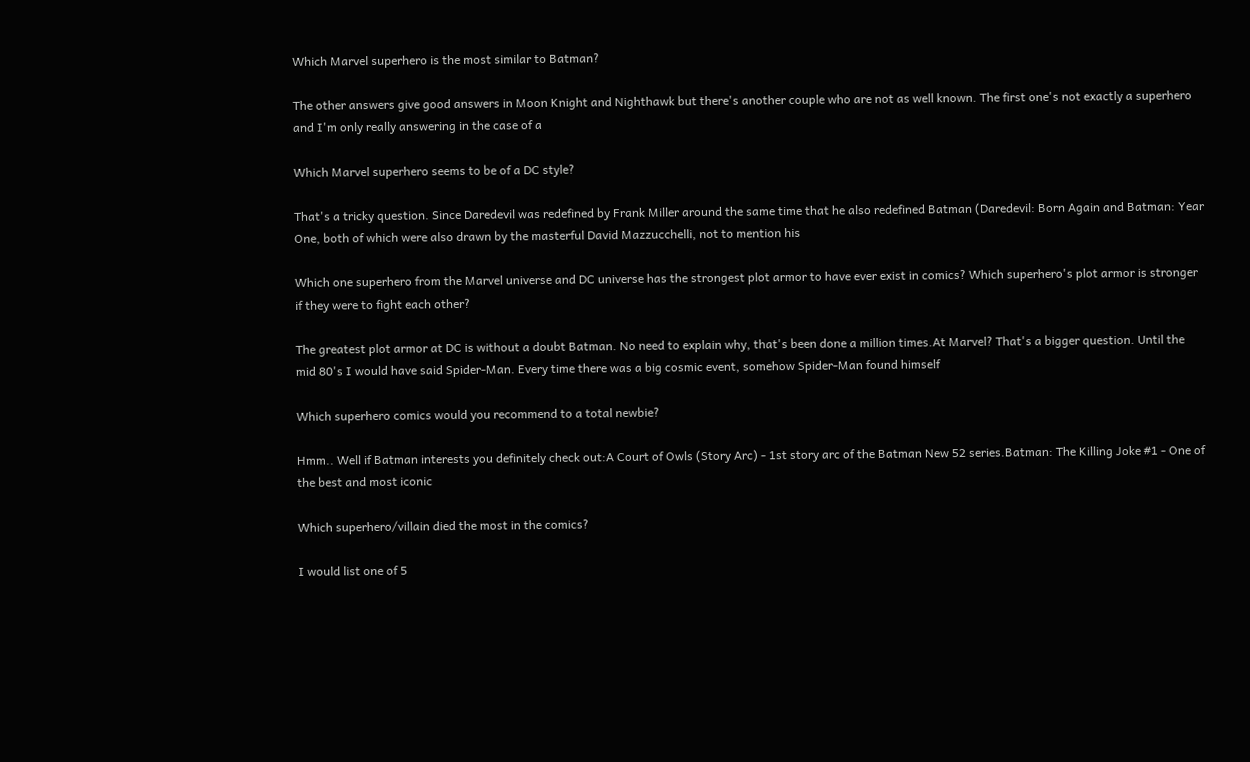Which Marvel superhero is the most similar to Batman?

The other answers give good answers in Moon Knight and Nighthawk but there's another couple who are not as well known. The first one's not exactly a superhero and I'm only really answering in the case of a

Which Marvel superhero seems to be of a DC style?

That's a tricky question. Since Daredevil was redefined by Frank Miller around the same time that he also redefined Batman (Daredevil: Born Again and Batman: Year One, both of which were also drawn by the masterful David Mazzucchelli, not to mention his

Which one superhero from the Marvel universe and DC universe has the strongest plot armor to have ever exist in comics? Which superhero's plot armor is stronger if they were to fight each other?

The greatest plot armor at DC is without a doubt Batman. No need to explain why, that's been done a million times.At Marvel? That's a bigger question. Until the mid 80's I would have said Spider-Man. Every time there was a big cosmic event, somehow Spider-Man found himself

Which superhero comics would you recommend to a total newbie?

Hmm.. Well if Batman interests you definitely check out:A Court of Owls (Story Arc) - 1st story arc of the Batman New 52 series.Batman: The Killing Joke #1 - One of the best and most iconic

Which superhero/villain died the most in the comics?

I would list one of 5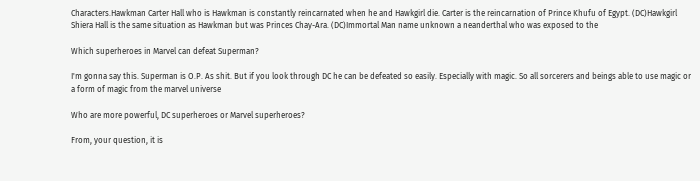Characters.Hawkman Carter Hall who is Hawkman is constantly reincarnated when he and Hawkgirl die. Carter is the reincarnation of Prince Khufu of Egypt. (DC)Hawkgirl Shiera Hall is the same situation as Hawkman but was Princes Chay-Ara. (DC)Immortal Man name unknown a neanderthal who was exposed to the

Which superheroes in Marvel can defeat Superman?

I'm gonna say this. Superman is O.P. As shit. But if you look through DC he can be defeated so easily. Especially with magic. So all sorcerers and beings able to use magic or a form of magic from the marvel universe

Who are more powerful, DC superheroes or Marvel superheroes?

From, your question, it is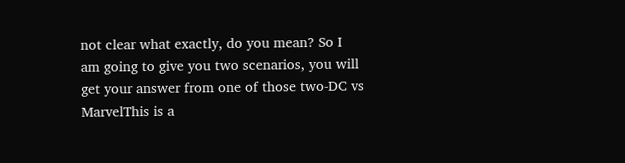not clear what exactly, do you mean? So I am going to give you two scenarios, you will get your answer from one of those two-DC vs MarvelThis is a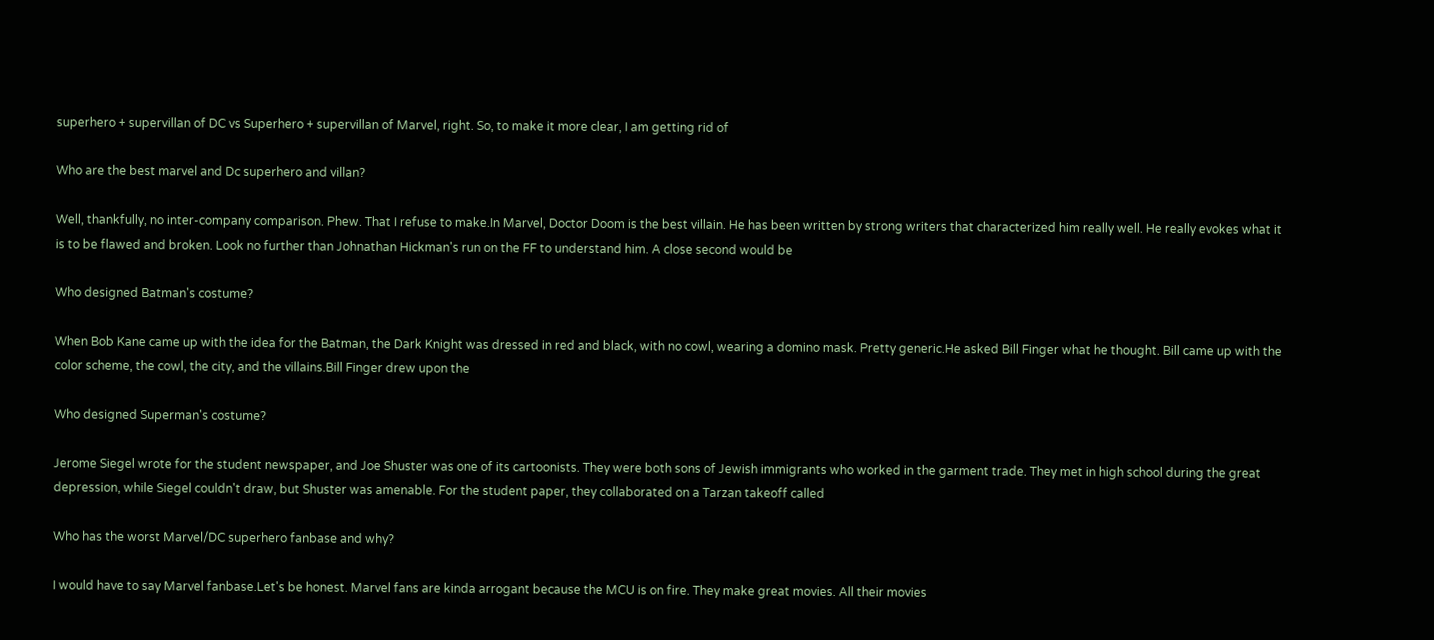superhero + supervillan of DC vs Superhero + supervillan of Marvel, right. So, to make it more clear, I am getting rid of

Who are the best marvel and Dc superhero and villan?

Well, thankfully, no inter-company comparison. Phew. That I refuse to make.In Marvel, Doctor Doom is the best villain. He has been written by strong writers that characterized him really well. He really evokes what it is to be flawed and broken. Look no further than Johnathan Hickman's run on the FF to understand him. A close second would be

Who designed Batman's costume?

When Bob Kane came up with the idea for the Batman, the Dark Knight was dressed in red and black, with no cowl, wearing a domino mask. Pretty generic.He asked Bill Finger what he thought. Bill came up with the color scheme, the cowl, the city, and the villains.Bill Finger drew upon the

Who designed Superman's costume?

Jerome Siegel wrote for the student newspaper, and Joe Shuster was one of its cartoonists. They were both sons of Jewish immigrants who worked in the garment trade. They met in high school during the great depression, while Siegel couldn't draw, but Shuster was amenable. For the student paper, they collaborated on a Tarzan takeoff called

Who has the worst Marvel/DC superhero fanbase and why?

I would have to say Marvel fanbase.Let's be honest. Marvel fans are kinda arrogant because the MCU is on fire. They make great movies. All their movies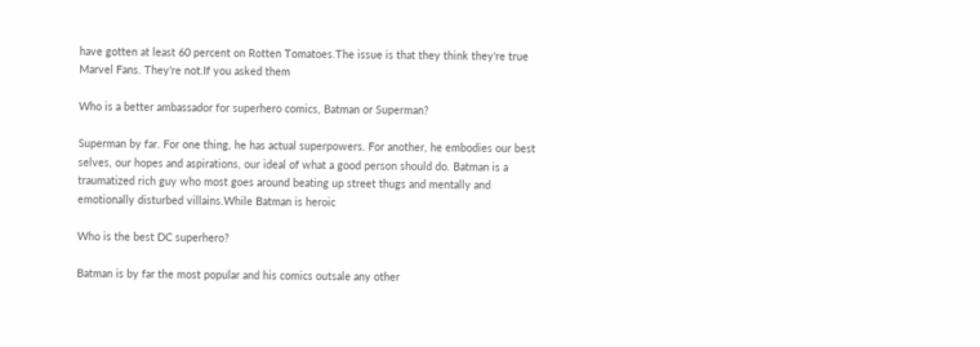have gotten at least 60 percent on Rotten Tomatoes.The issue is that they think they're true Marvel Fans. They're not.If you asked them

Who is a better ambassador for superhero comics, Batman or Superman?

Superman by far. For one thing, he has actual superpowers. For another, he embodies our best selves, our hopes and aspirations, our ideal of what a good person should do. Batman is a traumatized rich guy who most goes around beating up street thugs and mentally and emotionally disturbed villains.While Batman is heroic

Who is the best DC superhero?

Batman is by far the most popular and his comics outsale any other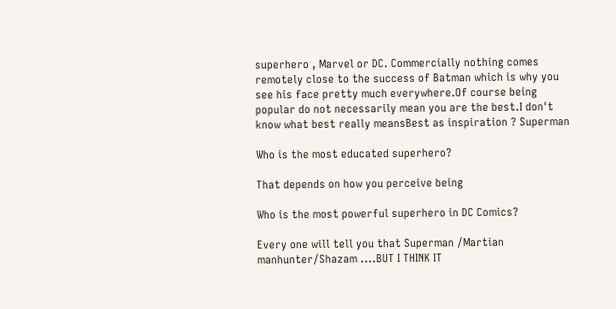superhero , Marvel or DC. Commercially nothing comes remotely close to the success of Batman which is why you see his face pretty much everywhere.Of course being popular do not necessarily mean you are the best.I don't know what best really meansBest as inspiration ? Superman

Who is the most educated superhero?

That depends on how you perceive being

Who is the most powerful superhero in DC Comics?

Every one will tell you that Superman /Martian manhunter/Shazam ....BUT I THINK IT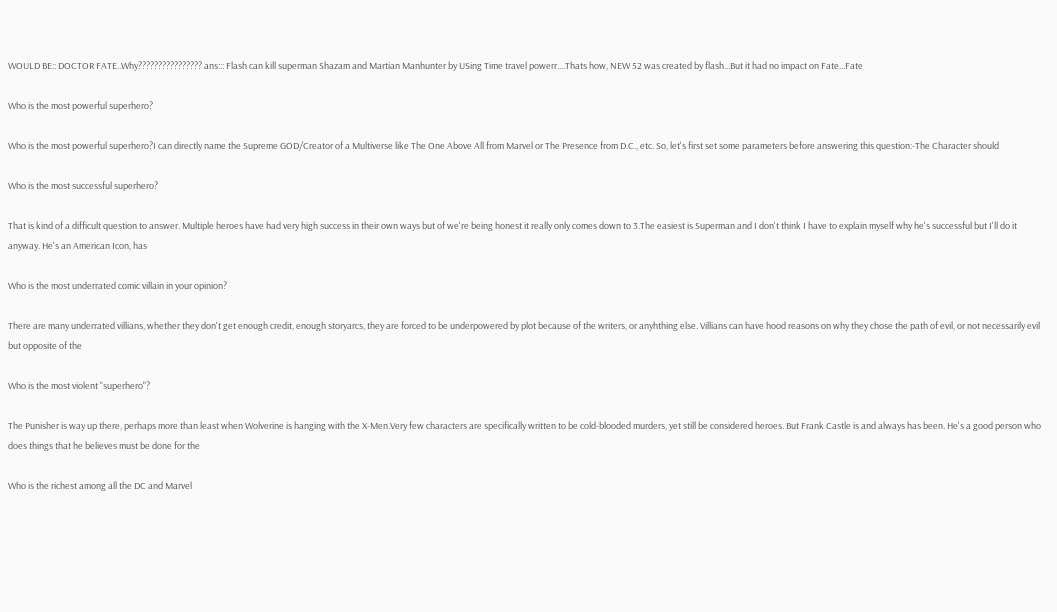WOULD BE:: DOCTOR FATE..Why???????????????? ans::: Flash can kill superman Shazam and Martian Manhunter by USing Time travel powerr....Thats how, NEW 52 was created by flash...But it had no impact on Fate...Fate

Who is the most powerful superhero?

Who is the most powerful superhero?I can directly name the Supreme GOD/Creator of a Multiverse like The One Above All from Marvel or The Presence from D.C., etc. So, let's first set some parameters before answering this question:-The Character should

Who is the most successful superhero?

That is kind of a difficult question to answer. Multiple heroes have had very high success in their own ways but of we're being honest it really only comes down to 3.The easiest is Superman and I don't think I have to explain myself why he's successful but I'll do it anyway. He's an American Icon, has

Who is the most underrated comic villain in your opinion?

There are many underrated villians, whether they don't get enough credit, enough storyarcs, they are forced to be underpowered by plot because of the writers, or anyhthing else. Villians can have hood reasons on why they chose the path of evil, or not necessarily evil but opposite of the

Who is the most violent "superhero"?

The Punisher is way up there, perhaps more than least when Wolverine is hanging with the X-Men.Very few characters are specifically written to be cold-blooded murders, yet still be considered heroes. But Frank Castle is and always has been. He's a good person who does things that he believes must be done for the

Who is the richest among all the DC and Marvel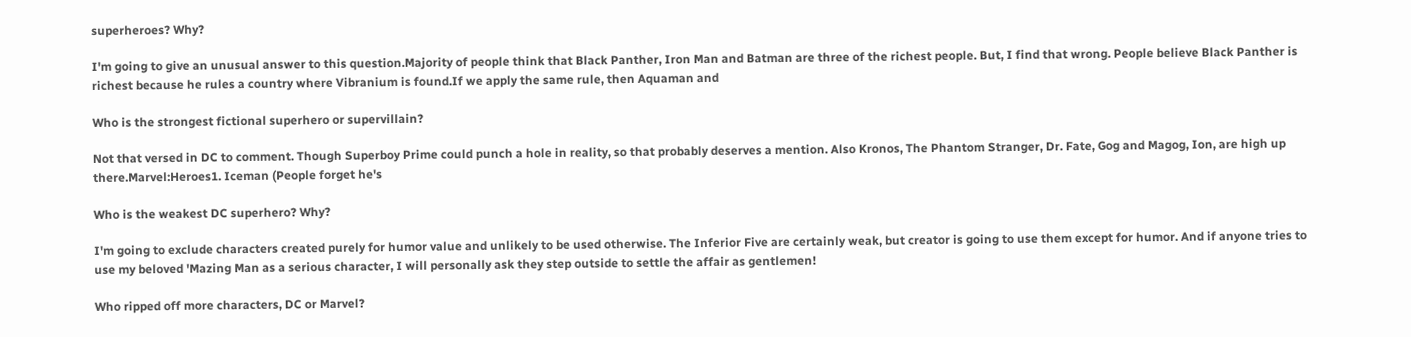superheroes? Why?

I'm going to give an unusual answer to this question.Majority of people think that Black Panther, Iron Man and Batman are three of the richest people. But, I find that wrong. People believe Black Panther is richest because he rules a country where Vibranium is found.If we apply the same rule, then Aquaman and

Who is the strongest fictional superhero or supervillain?

Not that versed in DC to comment. Though Superboy Prime could punch a hole in reality, so that probably deserves a mention. Also Kronos, The Phantom Stranger, Dr. Fate, Gog and Magog, Ion, are high up there.Marvel:Heroes1. Iceman (People forget he's

Who is the weakest DC superhero? Why?

I'm going to exclude characters created purely for humor value and unlikely to be used otherwise. The Inferior Five are certainly weak, but creator is going to use them except for humor. And if anyone tries to use my beloved 'Mazing Man as a serious character, I will personally ask they step outside to settle the affair as gentlemen!

Who ripped off more characters, DC or Marvel?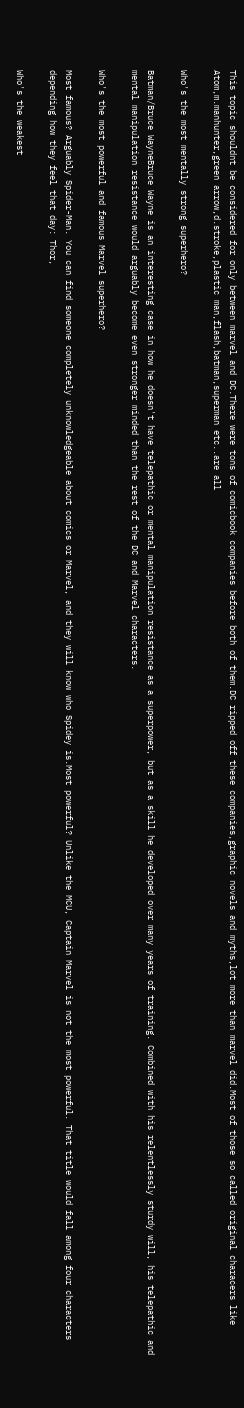This topic shouldnt be considered for only between marvel and DC.There were tons of comicbook companies before both of them.DC ripped off these companies,graphic novels and myths,lot more than marvel did.Most of those so called original characers like Atom,m.manhunter,green arrow,d.stroke,plastic man,flash,batman,superman etc..are all

Who's the most mentally strong superhero?

Batman/Bruce WayneBruce Wayne is an interesting case in how he doesn't have telepathic or mental manipulation resistance as a superpower, but as a skill he developed over many years of training. Combined with his relentlessly sturdy will, his telepathic and mental manipulation resistance would arguably become even stronger minded than the rest of the DC and Marvel characters.

Who's the most powerful and famous Marvel superhero?

Most famous? Arguably Spider-Man. You can find someone completely unknowledgeable about comics or Marvel, and they will know who Spidey is.Most powerful? Unlike the MCU, Captain Marvel is not the most powerful. That title would fall among four characters depending how they feel that day: Thor,

Who's the weakest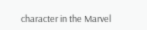character in the Marvel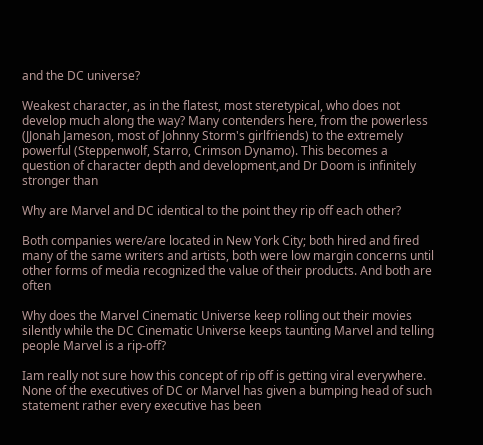and the DC universe?

Weakest character, as in the flatest, most steretypical, who does not develop much along the way? Many contenders here, from the powerless (JJonah Jameson, most of Johnny Storm's girlfriends) to the extremely powerful (Steppenwolf, Starro, Crimson Dynamo). This becomes a question of character depth and development,and Dr Doom is infinitely stronger than

Why are Marvel and DC identical to the point they rip off each other?

Both companies were/are located in New York City; both hired and fired many of the same writers and artists, both were low margin concerns until other forms of media recognized the value of their products. And both are often

Why does the Marvel Cinematic Universe keep rolling out their movies silently while the DC Cinematic Universe keeps taunting Marvel and telling people Marvel is a rip-off?

Iam really not sure how this concept of rip off is getting viral everywhere. None of the executives of DC or Marvel has given a bumping head of such statement rather every executive has been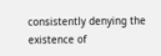consistently denying the existence of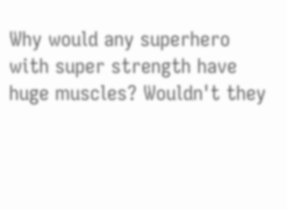Why would any superhero with super strength have huge muscles? Wouldn't they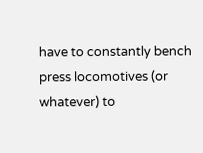have to constantly bench press locomotives (or whatever) to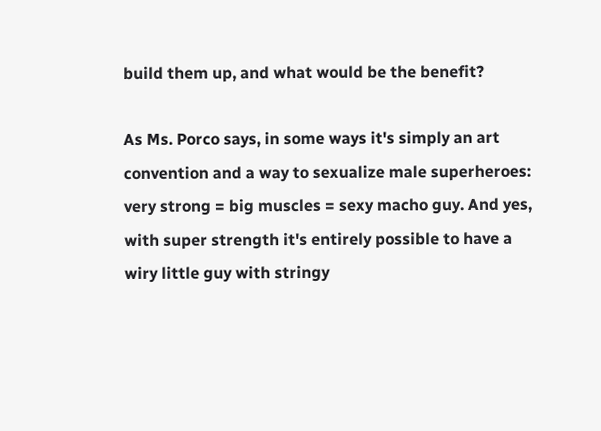build them up, and what would be the benefit?

As Ms. Porco says, in some ways it's simply an art convention and a way to sexualize male superheroes: very strong = big muscles = sexy macho guy. And yes, with super strength it's entirely possible to have a wiry little guy with stringy